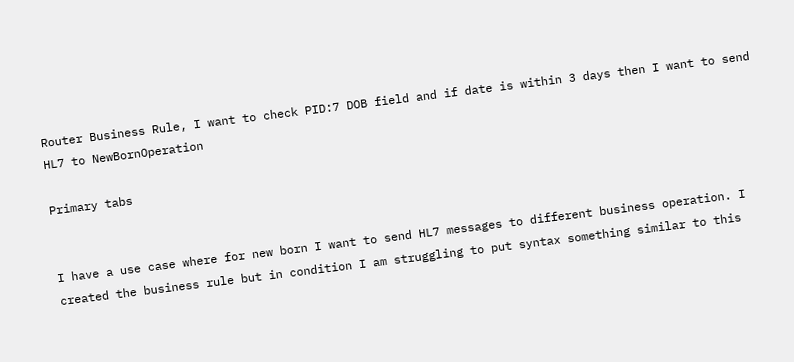Router Business Rule, I want to check PID:7 DOB field and if date is within 3 days then I want to send HL7 to NewBornOperation

Primary tabs


I have a use case where for new born I want to send HL7 messages to different business operation. I created the business rule but in condition I am struggling to put syntax something similar to this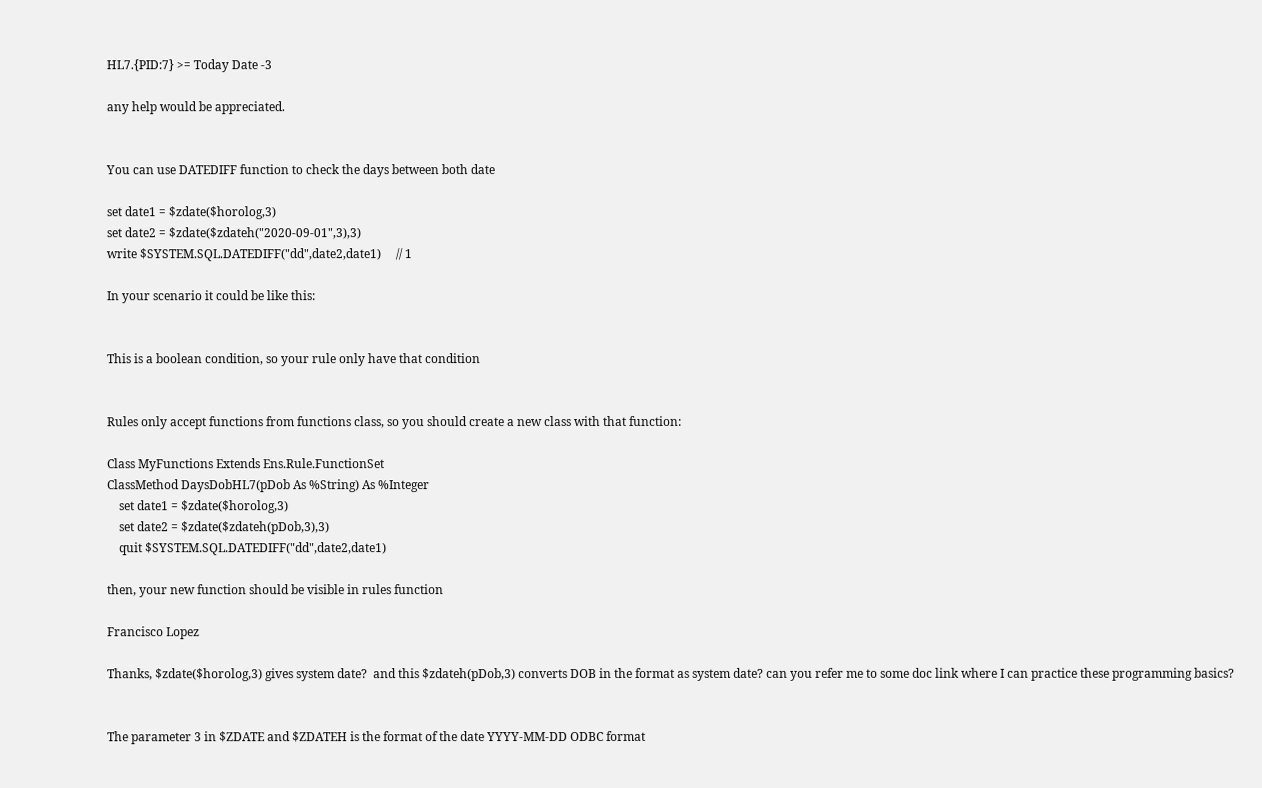HL7.{PID:7} >= Today Date -3

any help would be appreciated.


You can use DATEDIFF function to check the days between both date

set date1 = $zdate($horolog,3)
set date2 = $zdate($zdateh("2020-09-01",3),3)
write $SYSTEM.SQL.DATEDIFF("dd",date2,date1)     // 1

In your scenario it could be like this:


This is a boolean condition, so your rule only have that condition


Rules only accept functions from functions class, so you should create a new class with that function:

Class MyFunctions Extends Ens.Rule.FunctionSet
ClassMethod DaysDobHL7(pDob As %String) As %Integer
    set date1 = $zdate($horolog,3)
    set date2 = $zdate($zdateh(pDob,3),3)
    quit $SYSTEM.SQL.DATEDIFF("dd",date2,date1)

then, your new function should be visible in rules function

Francisco Lopez

Thanks, $zdate($horolog,3) gives system date?  and this $zdateh(pDob,3) converts DOB in the format as system date? can you refer me to some doc link where I can practice these programming basics?


The parameter 3 in $ZDATE and $ZDATEH is the format of the date YYYY-MM-DD ODBC format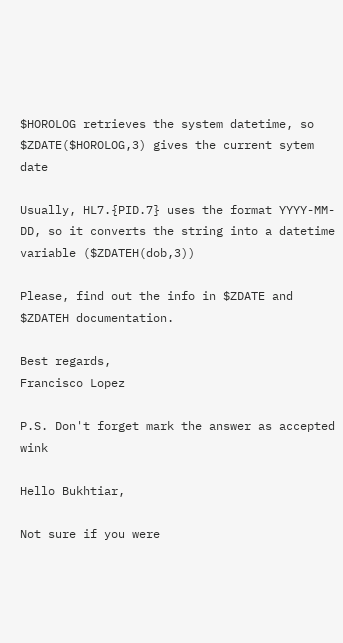$HOROLOG retrieves the system datetime, so $ZDATE($HOROLOG,3) gives the current sytem date

Usually, HL7.{PID.7} uses the format YYYY-MM-DD, so it converts the string into a datetime variable ($ZDATEH(dob,3))

Please, find out the info in $ZDATE and $ZDATEH documentation.

Best regards,
Francisco Lopez

P.S. Don't forget mark the answer as accepted wink

Hello Bukhtiar,

Not sure if you were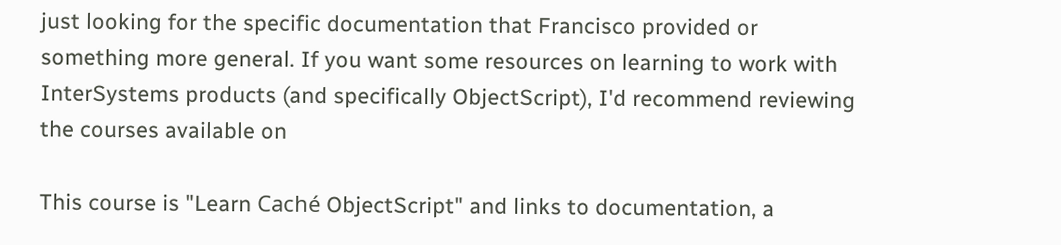just looking for the specific documentation that Francisco provided or something more general. If you want some resources on learning to work with InterSystems products (and specifically ObjectScript), I'd recommend reviewing the courses available on

This course is "Learn Caché ObjectScript" and links to documentation, a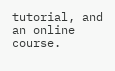tutorial, and an online course.